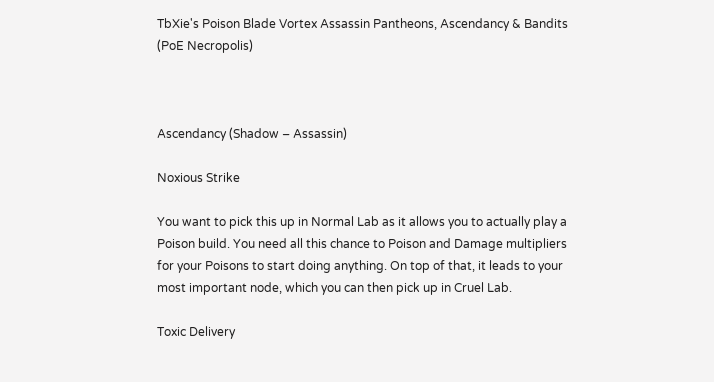TbXie's Poison Blade Vortex Assassin Pantheons, Ascendancy & Bandits (PoE Necropolis)



Ascendancy (Shadow – Assassin)

Noxious Strike

You want to pick this up in Normal Lab as it allows you to actually play a Poison build. You need all this chance to Poison and Damage multipliers for your Poisons to start doing anything. On top of that, it leads to your most important node, which you can then pick up in Cruel Lab.

Toxic Delivery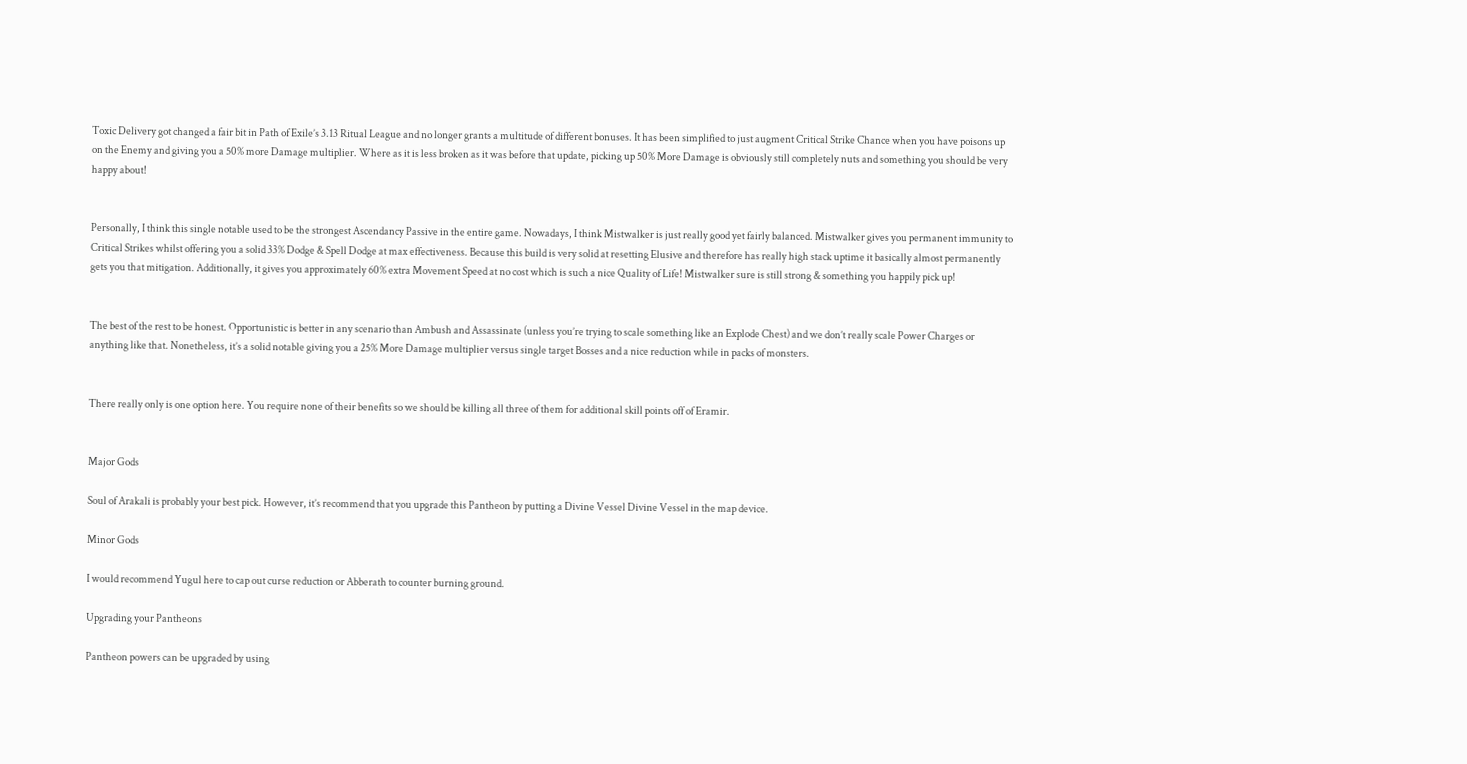Toxic Delivery got changed a fair bit in Path of Exile’s 3.13 Ritual League and no longer grants a multitude of different bonuses. It has been simplified to just augment Critical Strike Chance when you have poisons up on the Enemy and giving you a 50% more Damage multiplier. Where as it is less broken as it was before that update, picking up 50% More Damage is obviously still completely nuts and something you should be very happy about!


Personally, I think this single notable used to be the strongest Ascendancy Passive in the entire game. Nowadays, I think Mistwalker is just really good yet fairly balanced. Mistwalker gives you permanent immunity to Critical Strikes whilst offering you a solid 33% Dodge & Spell Dodge at max effectiveness. Because this build is very solid at resetting Elusive and therefore has really high stack uptime it basically almost permanently gets you that mitigation. Additionally, it gives you approximately 60% extra Movement Speed at no cost which is such a nice Quality of Life! Mistwalker sure is still strong & something you happily pick up!


The best of the rest to be honest. Opportunistic is better in any scenario than Ambush and Assassinate (unless you’re trying to scale something like an Explode Chest) and we don’t really scale Power Charges or anything like that. Nonetheless, it’s a solid notable giving you a 25% More Damage multiplier versus single target Bosses and a nice reduction while in packs of monsters.


There really only is one option here. You require none of their benefits so we should be killing all three of them for additional skill points off of Eramir.


Major Gods

Soul of Arakali is probably your best pick. However, it’s recommend that you upgrade this Pantheon by putting a Divine Vessel Divine Vessel in the map device.

Minor Gods

I would recommend Yugul here to cap out curse reduction or Abberath to counter burning ground.

Upgrading your Pantheons

Pantheon powers can be upgraded by using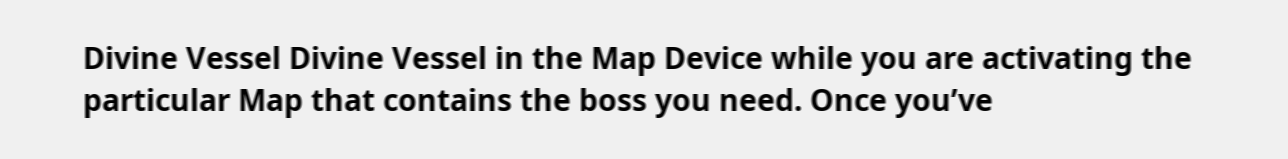Divine Vessel Divine Vessel in the Map Device while you are activating the particular Map that contains the boss you need. Once you’ve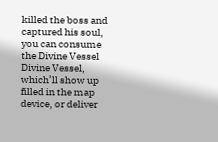killed the boss and captured his soul, you can consume the Divine Vessel Divine Vessel, which’ll show up filled in the map device, or deliver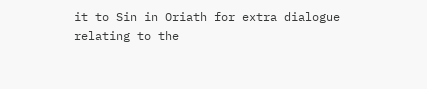it to Sin in Oriath for extra dialogue relating to the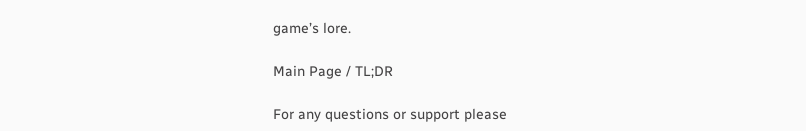game’s lore.

Main Page / TL;DR

For any questions or support please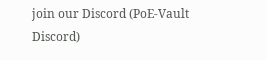join our Discord (PoE-Vault Discord)